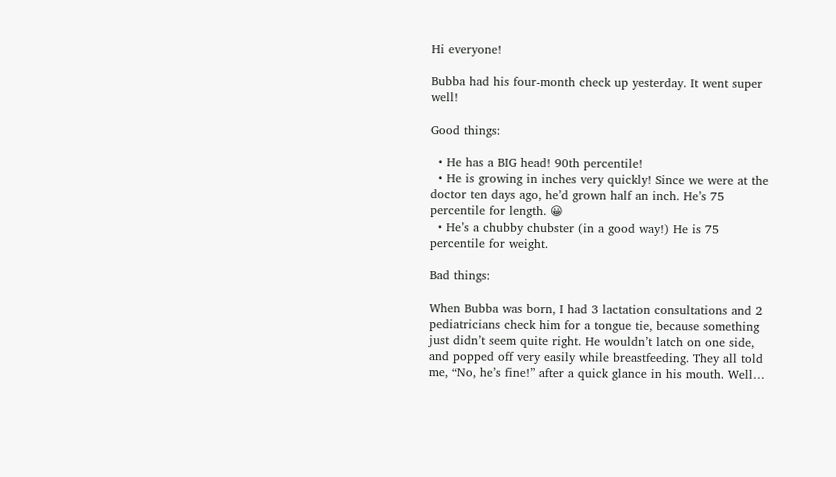Hi everyone!

Bubba had his four-month check up yesterday. It went super well!

Good things:

  • He has a BIG head! 90th percentile!
  • He is growing in inches very quickly! Since we were at the doctor ten days ago, he’d grown half an inch. He’s 75 percentile for length. 😀
  • He’s a chubby chubster (in a good way!) He is 75 percentile for weight.

Bad things:

When Bubba was born, I had 3 lactation consultations and 2 pediatricians check him for a tongue tie, because something just didn’t seem quite right. He wouldn’t latch on one side, and popped off very easily while breastfeeding. They all told me, “No, he’s fine!” after a quick glance in his mouth. Well…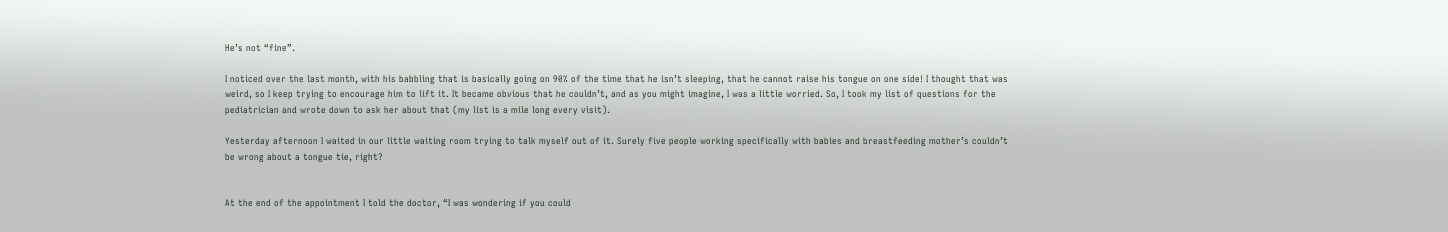He’s not “fine”.

I noticed over the last month, with his babbling that is basically going on 90% of the time that he isn’t sleeping, that he cannot raise his tongue on one side! I thought that was weird, so I keep trying to encourage him to lift it. It became obvious that he couldn’t, and as you might imagine, I was a little worried. So, I took my list of questions for the pediatrician and wrote down to ask her about that (my list is a mile long every visit).

Yesterday afternoon I waited in our little waiting room trying to talk myself out of it. Surely five people working specifically with babies and breastfeeding mother’s couldn’t be wrong about a tongue tie, right?


At the end of the appointment I told the doctor, “I was wondering if you could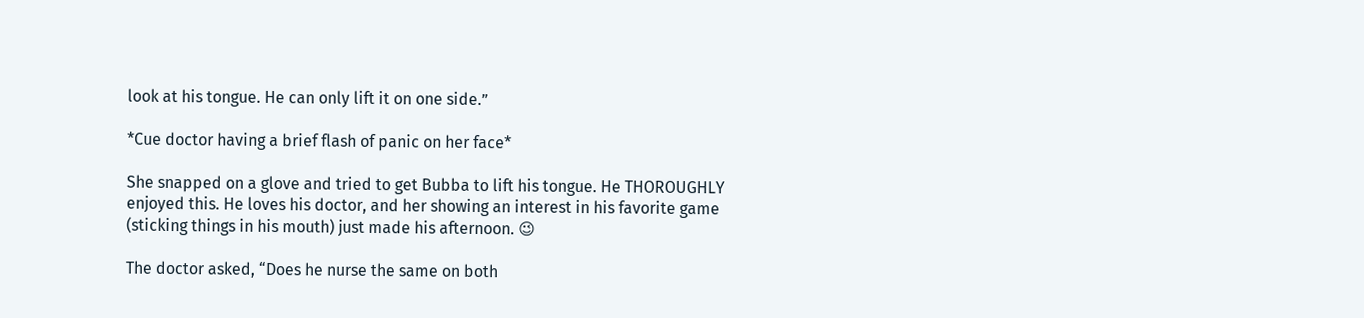look at his tongue. He can only lift it on one side.”

*Cue doctor having a brief flash of panic on her face*

She snapped on a glove and tried to get Bubba to lift his tongue. He THOROUGHLY enjoyed this. He loves his doctor, and her showing an interest in his favorite game (sticking things in his mouth) just made his afternoon. 😉

The doctor asked, “Does he nurse the same on both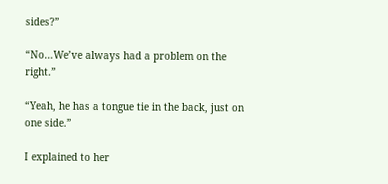sides?”

“No…We’ve always had a problem on the right.”

“Yeah, he has a tongue tie in the back, just on one side.”

I explained to her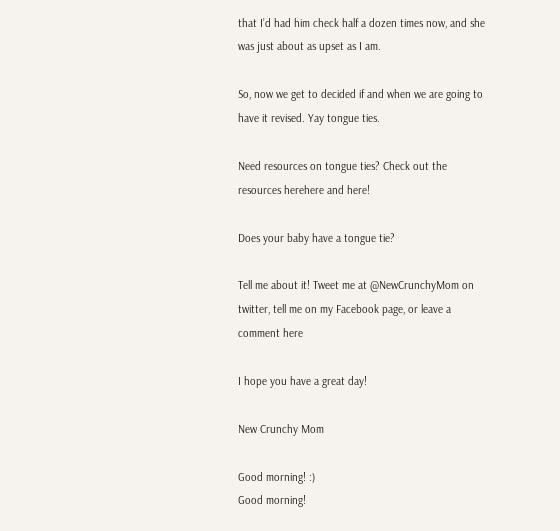that I’d had him check half a dozen times now, and she was just about as upset as I am.

So, now we get to decided if and when we are going to have it revised. Yay tongue ties.

Need resources on tongue ties? Check out the resources herehere and here!

Does your baby have a tongue tie?

Tell me about it! Tweet me at @NewCrunchyMom on twitter, tell me on my Facebook page, or leave a comment here

I hope you have a great day!

New Crunchy Mom

Good morning! :)
Good morning!